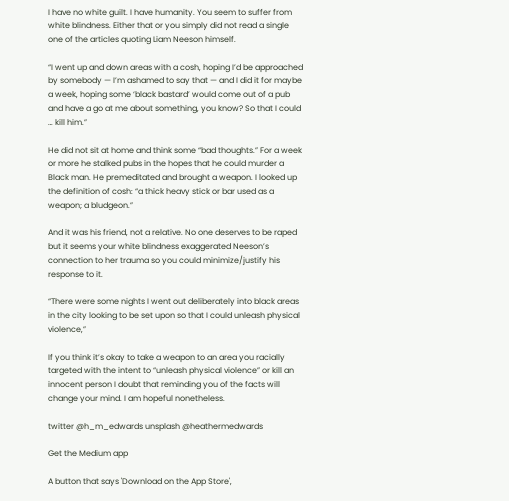I have no white guilt. I have humanity. You seem to suffer from white blindness. Either that or you simply did not read a single one of the articles quoting Liam Neeson himself.

“I went up and down areas with a cosh, hoping I’d be approached by somebody — I’m ashamed to say that — and I did it for maybe a week, hoping some ‘black bastard’ would come out of a pub and have a go at me about something, you know? So that I could … kill him.”

He did not sit at home and think some “bad thoughts.” For a week or more he stalked pubs in the hopes that he could murder a Black man. He premeditated and brought a weapon. I looked up the definition of cosh: “a thick heavy stick or bar used as a weapon; a bludgeon.”

And it was his friend, not a relative. No one deserves to be raped but it seems your white blindness exaggerated Neeson’s connection to her trauma so you could minimize/justify his response to it.

“There were some nights I went out deliberately into black areas in the city looking to be set upon so that I could unleash physical violence,”

If you think it’s okay to take a weapon to an area you racially targeted with the intent to “unleash physical violence” or kill an innocent person I doubt that reminding you of the facts will change your mind. I am hopeful nonetheless.

twitter @h_m_edwards unsplash @heathermedwards

Get the Medium app

A button that says 'Download on the App Store',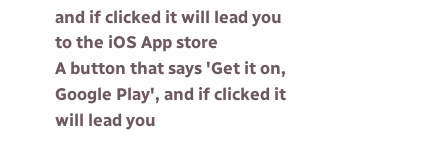and if clicked it will lead you to the iOS App store
A button that says 'Get it on, Google Play', and if clicked it will lead you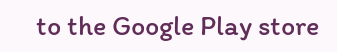to the Google Play store